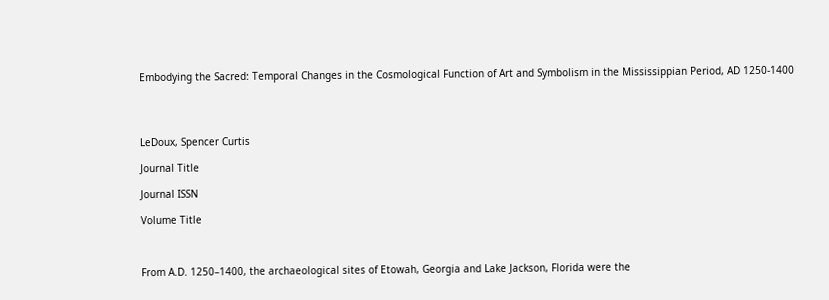Embodying the Sacred: Temporal Changes in the Cosmological Function of Art and Symbolism in the Mississippian Period, AD 1250-1400




LeDoux, Spencer Curtis

Journal Title

Journal ISSN

Volume Title



From A.D. 1250–1400, the archaeological sites of Etowah, Georgia and Lake Jackson, Florida were the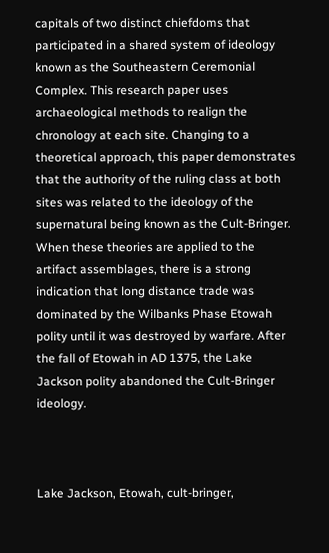capitals of two distinct chiefdoms that participated in a shared system of ideology known as the Southeastern Ceremonial Complex. This research paper uses archaeological methods to realign the chronology at each site. Changing to a theoretical approach, this paper demonstrates that the authority of the ruling class at both sites was related to the ideology of the supernatural being known as the Cult-Bringer. When these theories are applied to the artifact assemblages, there is a strong indication that long distance trade was dominated by the Wilbanks Phase Etowah polity until it was destroyed by warfare. After the fall of Etowah in AD 1375, the Lake Jackson polity abandoned the Cult-Bringer ideology.



Lake Jackson, Etowah, cult-bringer,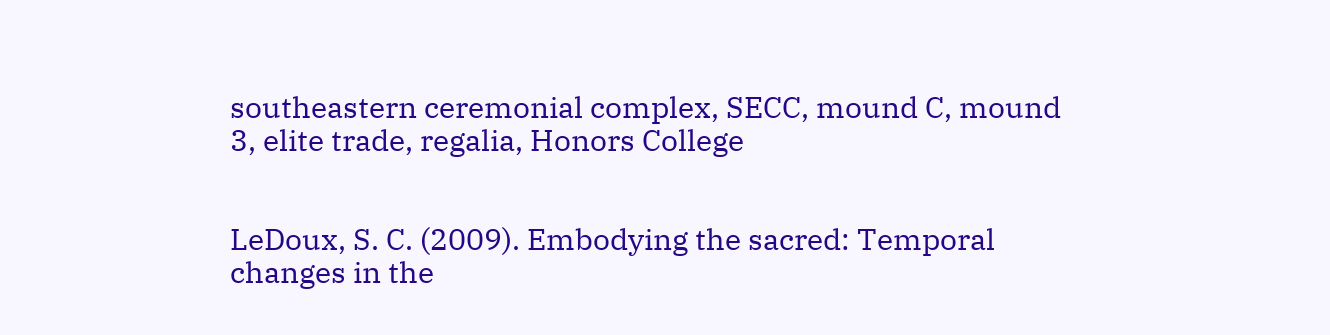southeastern ceremonial complex, SECC, mound C, mound 3, elite trade, regalia, Honors College


LeDoux, S. C. (2009). Embodying the sacred: Temporal changes in the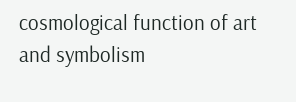cosmological function of art and symbolism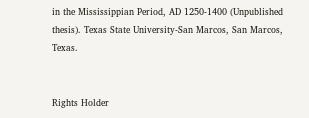in the Mississippian Period, AD 1250-1400 (Unpublished thesis). Texas State University-San Marcos, San Marcos, Texas.


Rights Holder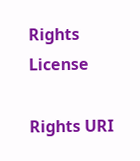Rights License

Rights URI